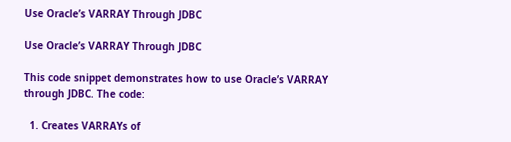Use Oracle’s VARRAY Through JDBC

Use Oracle’s VARRAY Through JDBC

This code snippet demonstrates how to use Oracle’s VARRAY through JDBC. The code:

  1. Creates VARRAYs of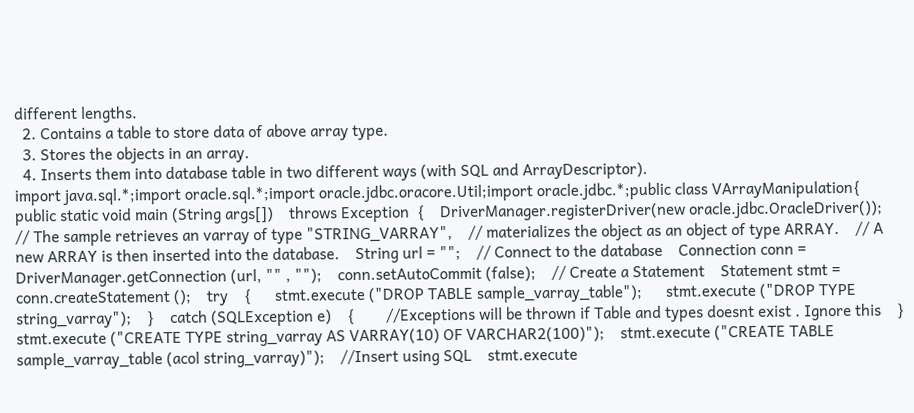different lengths.
  2. Contains a table to store data of above array type.
  3. Stores the objects in an array.
  4. Inserts them into database table in two different ways (with SQL and ArrayDescriptor).
import java.sql.*;import oracle.sql.*;import oracle.jdbc.oracore.Util;import oracle.jdbc.*;public class VArrayManipulation{  public static void main (String args[])    throws Exception  {    DriverManager.registerDriver(new oracle.jdbc.OracleDriver());    // The sample retrieves an varray of type "STRING_VARRAY",    // materializes the object as an object of type ARRAY.    // A new ARRAY is then inserted into the database.    String url = "";    // Connect to the database    Connection conn =      DriverManager.getConnection (url, "" , "");    conn.setAutoCommit (false);    // Create a Statement    Statement stmt = conn.createStatement ();    try    {      stmt.execute ("DROP TABLE sample_varray_table");      stmt.execute ("DROP TYPE string_varray");    }    catch (SQLException e)    {        //Exceptions will be thrown if Table and types doesnt exist . Ignore this    }    stmt.execute ("CREATE TYPE string_varray AS VARRAY(10) OF VARCHAR2(100)");    stmt.execute ("CREATE TABLE sample_varray_table (acol string_varray)");    //Insert using SQL    stmt.execute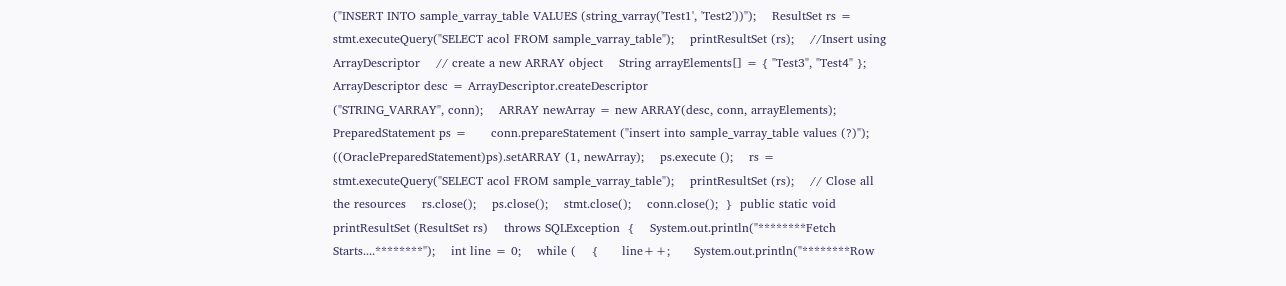("INSERT INTO sample_varray_table VALUES (string_varray('Test1', 'Test2'))");    ResultSet rs = stmt.executeQuery("SELECT acol FROM sample_varray_table");    printResultSet (rs);    //Insert using ArrayDescriptor    // create a new ARRAY object    String arrayElements[] = { "Test3", "Test4" };    ArrayDescriptor desc = ArrayDescriptor.createDescriptor                                           ("STRING_VARRAY", conn);    ARRAY newArray = new ARRAY(desc, conn, arrayElements);    PreparedStatement ps =      conn.prepareStatement ("insert into sample_varray_table values (?)");    ((OraclePreparedStatement)ps).setARRAY (1, newArray);    ps.execute ();    rs = stmt.executeQuery("SELECT acol FROM sample_varray_table");    printResultSet (rs);    // Close all the resources    rs.close();    ps.close();    stmt.close();    conn.close();  }  public static void printResultSet (ResultSet rs)    throws SQLException  {    System.out.println("********Fetch Starts....********");    int line = 0;    while (    {      line++;      System.out.println("********Row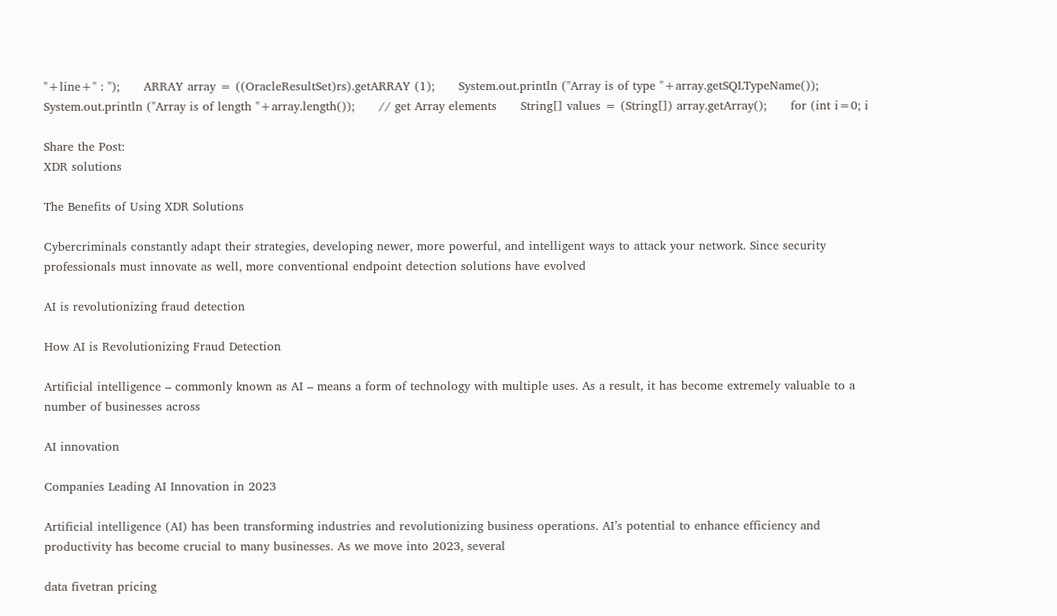"+line+" : ");      ARRAY array = ((OracleResultSet)rs).getARRAY (1);      System.out.println ("Array is of type "+array.getSQLTypeName());      System.out.println ("Array is of length "+array.length());      // get Array elements      String[] values = (String[]) array.getArray();      for (int i=0; i

Share the Post:
XDR solutions

The Benefits of Using XDR Solutions

Cybercriminals constantly adapt their strategies, developing newer, more powerful, and intelligent ways to attack your network. Since security professionals must innovate as well, more conventional endpoint detection solutions have evolved

AI is revolutionizing fraud detection

How AI is Revolutionizing Fraud Detection

Artificial intelligence – commonly known as AI – means a form of technology with multiple uses. As a result, it has become extremely valuable to a number of businesses across

AI innovation

Companies Leading AI Innovation in 2023

Artificial intelligence (AI) has been transforming industries and revolutionizing business operations. AI’s potential to enhance efficiency and productivity has become crucial to many businesses. As we move into 2023, several

data fivetran pricing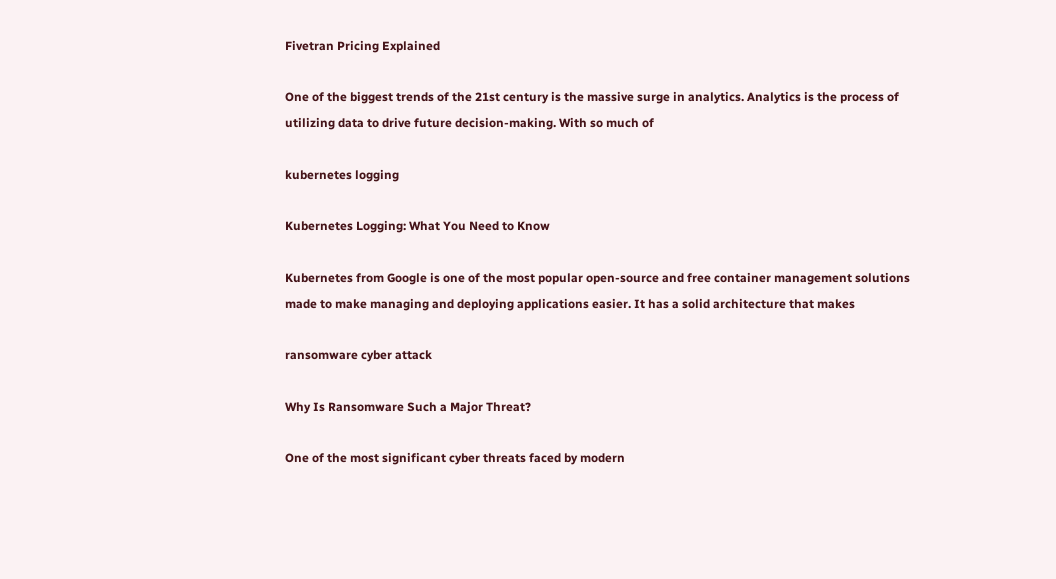Fivetran Pricing Explained

One of the biggest trends of the 21st century is the massive surge in analytics. Analytics is the process of utilizing data to drive future decision-making. With so much of

kubernetes logging

Kubernetes Logging: What You Need to Know

Kubernetes from Google is one of the most popular open-source and free container management solutions made to make managing and deploying applications easier. It has a solid architecture that makes

ransomware cyber attack

Why Is Ransomware Such a Major Threat?

One of the most significant cyber threats faced by modern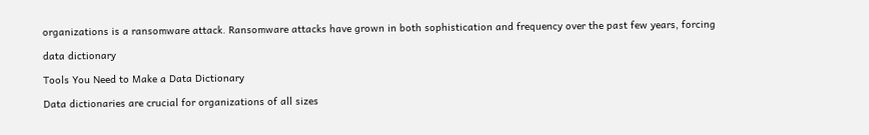organizations is a ransomware attack. Ransomware attacks have grown in both sophistication and frequency over the past few years, forcing

data dictionary

Tools You Need to Make a Data Dictionary

Data dictionaries are crucial for organizations of all sizes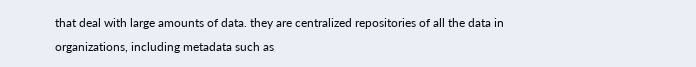that deal with large amounts of data. they are centralized repositories of all the data in organizations, including metadata such as